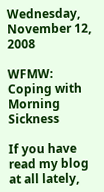Wednesday, November 12, 2008

WFMW: Coping with Morning Sickness

If you have read my blog at all lately,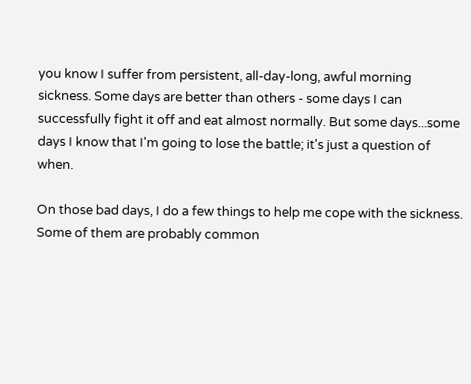you know I suffer from persistent, all-day-long, awful morning sickness. Some days are better than others - some days I can successfully fight it off and eat almost normally. But some days...some days I know that I'm going to lose the battle; it's just a question of when.

On those bad days, I do a few things to help me cope with the sickness. Some of them are probably common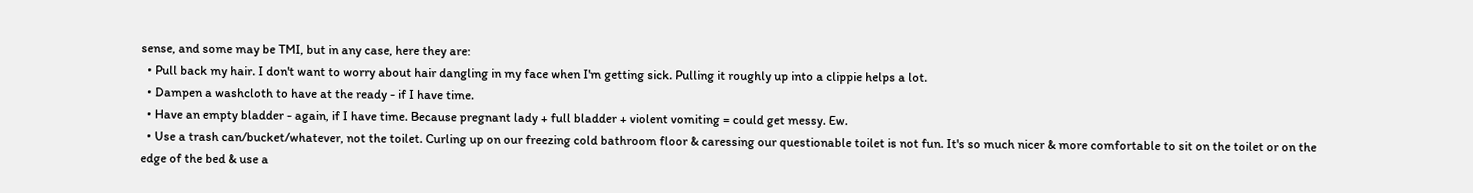sense, and some may be TMI, but in any case, here they are:
  • Pull back my hair. I don't want to worry about hair dangling in my face when I'm getting sick. Pulling it roughly up into a clippie helps a lot.
  • Dampen a washcloth to have at the ready - if I have time.
  • Have an empty bladder - again, if I have time. Because pregnant lady + full bladder + violent vomiting = could get messy. Ew.
  • Use a trash can/bucket/whatever, not the toilet. Curling up on our freezing cold bathroom floor & caressing our questionable toilet is not fun. It's so much nicer & more comfortable to sit on the toilet or on the edge of the bed & use a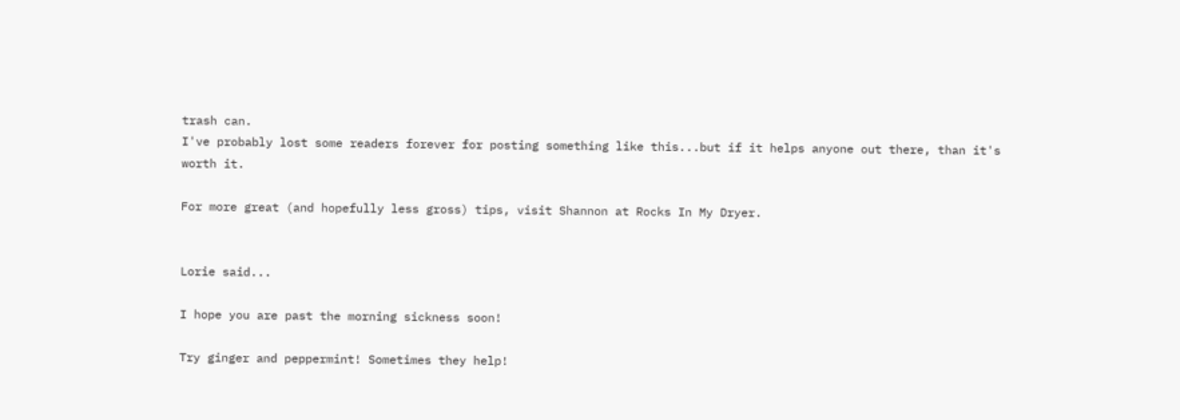trash can.
I've probably lost some readers forever for posting something like this...but if it helps anyone out there, than it's worth it.

For more great (and hopefully less gross) tips, visit Shannon at Rocks In My Dryer.


Lorie said...

I hope you are past the morning sickness soon!

Try ginger and peppermint! Sometimes they help!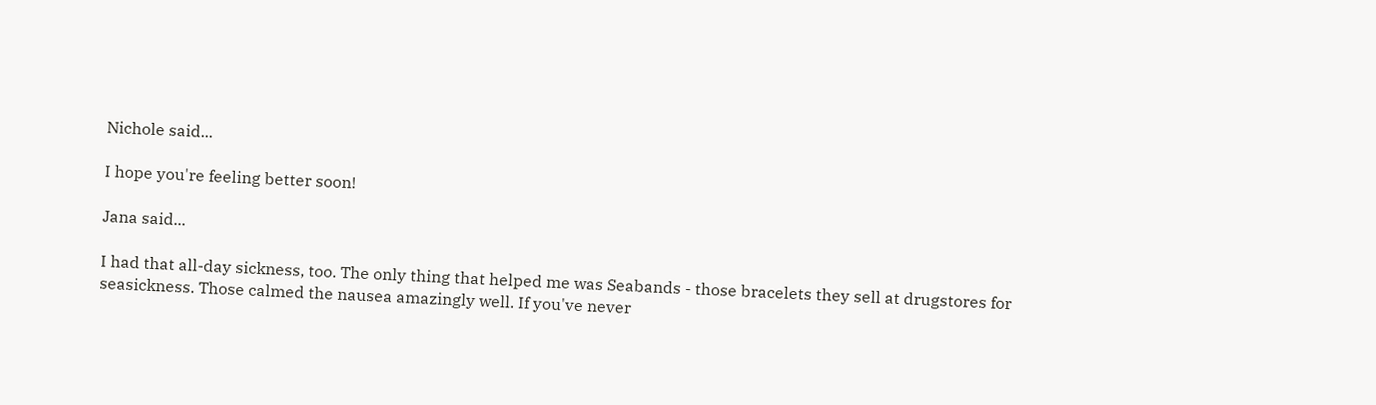Nichole said...

I hope you're feeling better soon!

Jana said...

I had that all-day sickness, too. The only thing that helped me was Seabands - those bracelets they sell at drugstores for seasickness. Those calmed the nausea amazingly well. If you've never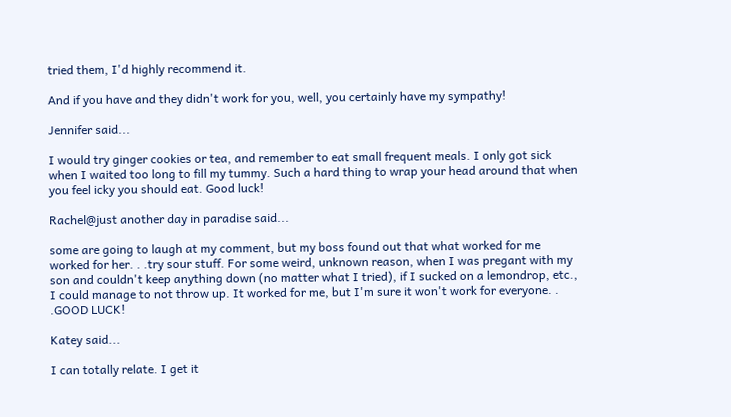tried them, I'd highly recommend it.

And if you have and they didn't work for you, well, you certainly have my sympathy!

Jennifer said...

I would try ginger cookies or tea, and remember to eat small frequent meals. I only got sick when I waited too long to fill my tummy. Such a hard thing to wrap your head around that when you feel icky you should eat. Good luck!

Rachel@just another day in paradise said...

some are going to laugh at my comment, but my boss found out that what worked for me worked for her. . .try sour stuff. For some weird, unknown reason, when I was pregant with my son and couldn't keep anything down (no matter what I tried), if I sucked on a lemondrop, etc., I could manage to not throw up. It worked for me, but I'm sure it won't work for everyone. . .GOOD LUCK!

Katey said...

I can totally relate. I get it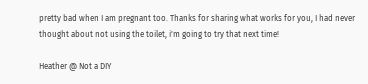pretty bad when I am pregnant too. Thanks for sharing what works for you, I had never thought about not using the toilet, i'm going to try that next time!

Heather @ Not a DIY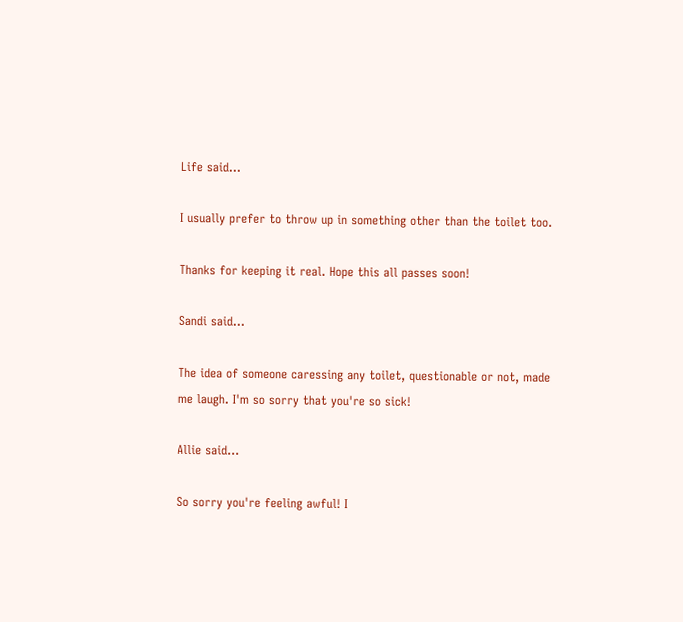Life said...

I usually prefer to throw up in something other than the toilet too.

Thanks for keeping it real. Hope this all passes soon!

Sandi said...

The idea of someone caressing any toilet, questionable or not, made me laugh. I'm so sorry that you're so sick!

Allie said...

So sorry you're feeling awful! I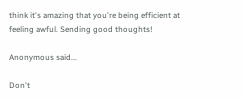think it's amazing that you're being efficient at feeling awful. Sending good thoughts!

Anonymous said...

Don't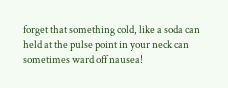forget that something cold, like a soda can held at the pulse point in your neck can sometimes ward off nausea!